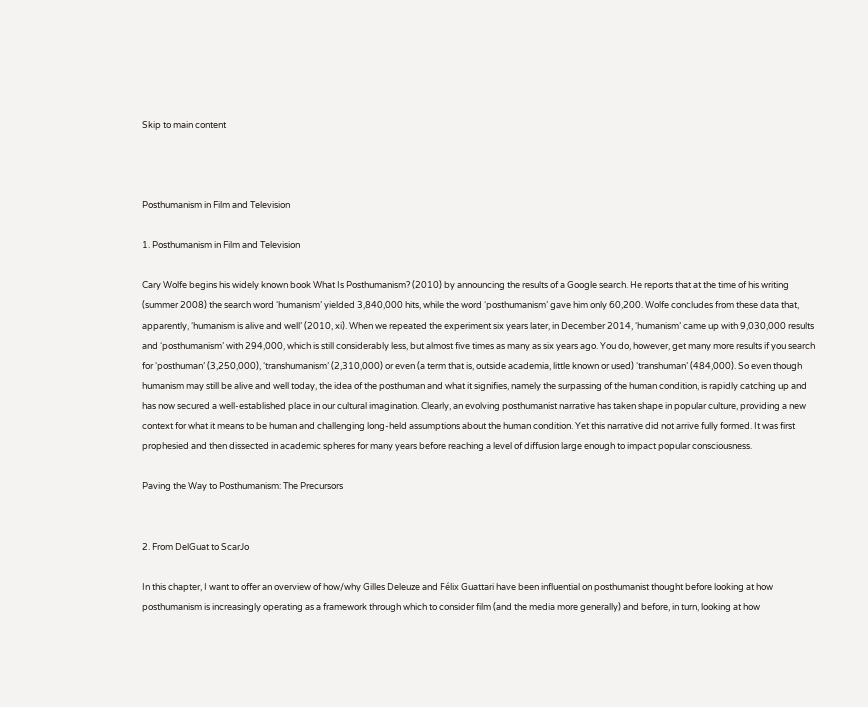Skip to main content



Posthumanism in Film and Television

1. Posthumanism in Film and Television

Cary Wolfe begins his widely known book What Is Posthumanism? (2010) by announcing the results of a Google search. He reports that at the time of his writing (summer 2008) the search word ‘humanism’ yielded 3,840,000 hits, while the word ‘posthumanism’ gave him only 60,200. Wolfe concludes from these data that, apparently, ‘humanism is alive and well’ (2010, xi). When we repeated the experiment six years later, in December 2014, ‘humanism’ came up with 9,030,000 results and ‘posthumanism’ with 294,000, which is still considerably less, but almost five times as many as six years ago. You do, however, get many more results if you search for ‘posthuman’ (3,250,000), ‘transhumanism’ (2,310,000) or even (a term that is, outside academia, little known or used) ‘transhuman’ (484,000). So even though humanism may still be alive and well today, the idea of the posthuman and what it signifies, namely the surpassing of the human condition, is rapidly catching up and has now secured a well-established place in our cultural imagination. Clearly, an evolving posthumanist narrative has taken shape in popular culture, providing a new context for what it means to be human and challenging long-held assumptions about the human condition. Yet this narrative did not arrive fully formed. It was first prophesied and then dissected in academic spheres for many years before reaching a level of diffusion large enough to impact popular consciousness.

Paving the Way to Posthumanism: The Precursors


2. From DelGuat to ScarJo

In this chapter, I want to offer an overview of how/why Gilles Deleuze and Félix Guattari have been influential on posthumanist thought before looking at how posthumanism is increasingly operating as a framework through which to consider film (and the media more generally) and before, in turn, looking at how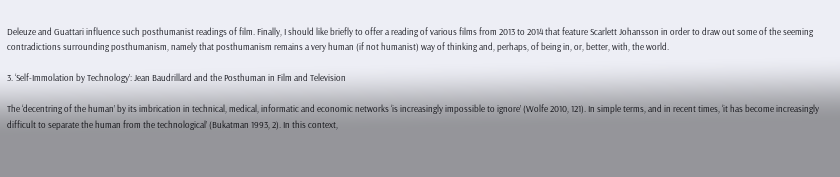Deleuze and Guattari influence such posthumanist readings of film. Finally, I should like briefly to offer a reading of various films from 2013 to 2014 that feature Scarlett Johansson in order to draw out some of the seeming contradictions surrounding posthumanism, namely that posthumanism remains a very human (if not humanist) way of thinking and, perhaps, of being in, or, better, with, the world.

3. ‘Self-Immolation by Technology’: Jean Baudrillard and the Posthuman in Film and Television

The ‘decentring of the human’ by its imbrication in technical, medical, informatic and economic networks ‘is increasingly impossible to ignore’ (Wolfe 2010, 121). In simple terms, and in recent times, ‘it has become increasingly difficult to separate the human from the technological’ (Bukatman 1993, 2). In this context,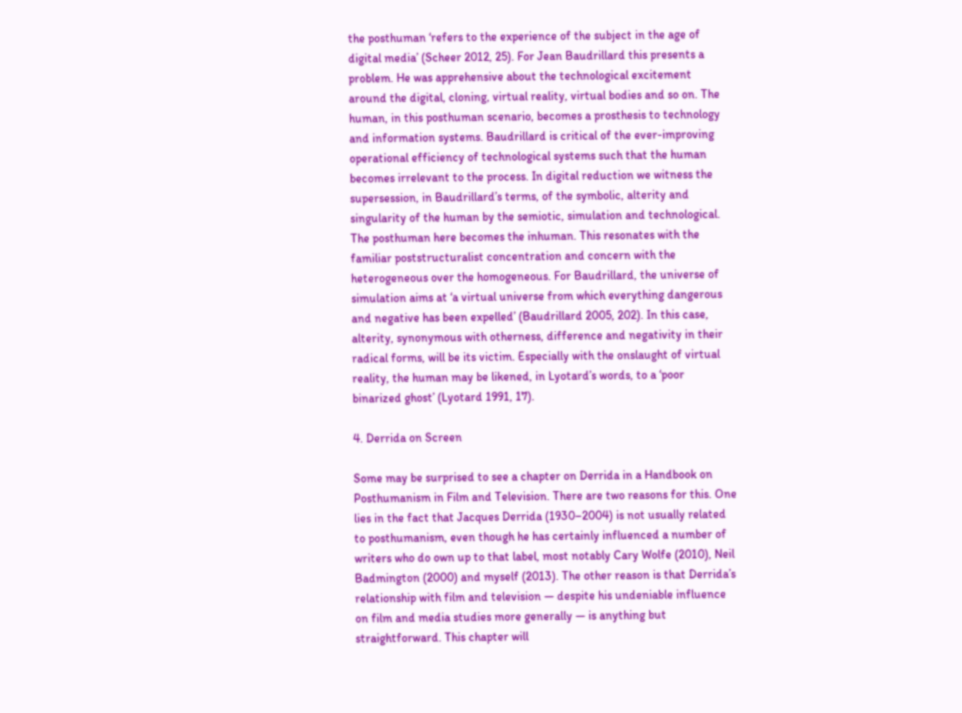the posthuman ‘refers to the experience of the subject in the age of digital media’ (Scheer 2012, 25). For Jean Baudrillard this presents a problem. He was apprehensive about the technological excitement around the digital, cloning, virtual reality, virtual bodies and so on. The human, in this posthuman scenario, becomes a prosthesis to technology and information systems. Baudrillard is critical of the ever-improving operational efficiency of technological systems such that the human becomes irrelevant to the process. In digital reduction we witness the supersession, in Baudrillard’s terms, of the symbolic, alterity and singularity of the human by the semiotic, simulation and technological. The posthuman here becomes the inhuman. This resonates with the familiar poststructuralist concentration and concern with the heterogeneous over the homogeneous. For Baudrillard, the universe of simulation aims at ‘a virtual universe from which everything dangerous and negative has been expelled’ (Baudrillard 2005, 202). In this case, alterity, synonymous with otherness, difference and negativity in their radical forms, will be its victim. Especially with the onslaught of virtual reality, the human may be likened, in Lyotard’s words, to a ‘poor binarized ghost’ (Lyotard 1991, 17).

4. Derrida on Screen

Some may be surprised to see a chapter on Derrida in a Handbook on Posthumanism in Film and Television. There are two reasons for this. One lies in the fact that Jacques Derrida (1930–2004) is not usually related to posthumanism, even though he has certainly influenced a number of writers who do own up to that label, most notably Cary Wolfe (2010), Neil Badmington (2000) and myself (2013). The other reason is that Derrida’s relationship with film and television — despite his undeniable influence on film and media studies more generally — is anything but straightforward. This chapter will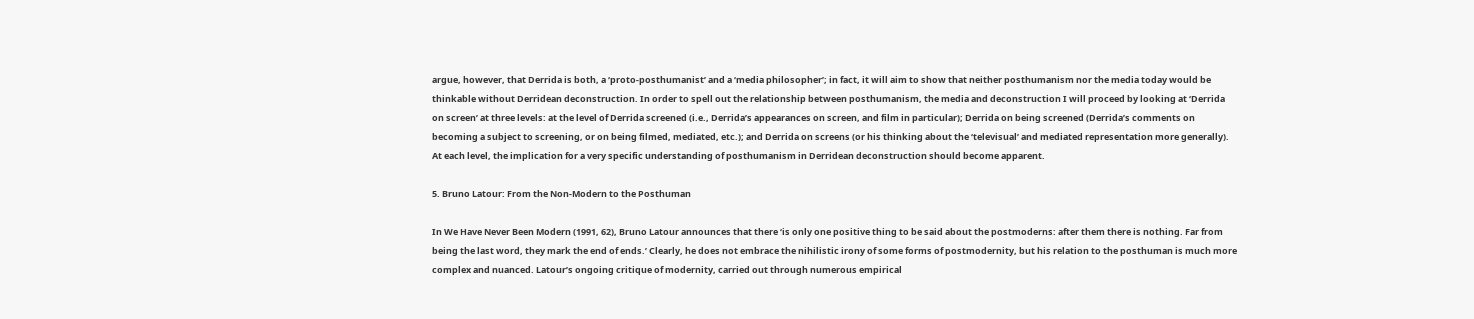argue, however, that Derrida is both, a ‘proto-posthumanist’ and a ‘media philosopher’; in fact, it will aim to show that neither posthumanism nor the media today would be thinkable without Derridean deconstruction. In order to spell out the relationship between posthumanism, the media and deconstruction I will proceed by looking at ‘Derrida on screen’ at three levels: at the level of Derrida screened (i.e., Derrida’s appearances on screen, and film in particular); Derrida on being screened (Derrida’s comments on becoming a subject to screening, or on being filmed, mediated, etc.); and Derrida on screens (or his thinking about the ‘televisual’ and mediated representation more generally). At each level, the implication for a very specific understanding of posthumanism in Derridean deconstruction should become apparent.

5. Bruno Latour: From the Non-Modern to the Posthuman

In We Have Never Been Modern (1991, 62), Bruno Latour announces that there ‘is only one positive thing to be said about the postmoderns: after them there is nothing. Far from being the last word, they mark the end of ends.’ Clearly, he does not embrace the nihilistic irony of some forms of postmodernity, but his relation to the posthuman is much more complex and nuanced. Latour’s ongoing critique of modernity, carried out through numerous empirical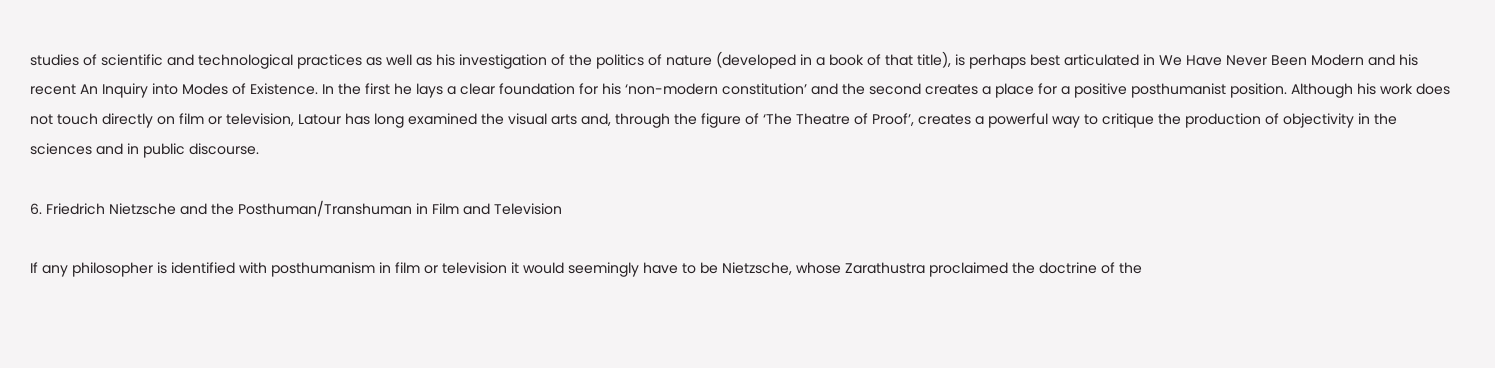studies of scientific and technological practices as well as his investigation of the politics of nature (developed in a book of that title), is perhaps best articulated in We Have Never Been Modern and his recent An Inquiry into Modes of Existence. In the first he lays a clear foundation for his ‘non-modern constitution’ and the second creates a place for a positive posthumanist position. Although his work does not touch directly on film or television, Latour has long examined the visual arts and, through the figure of ‘The Theatre of Proof’, creates a powerful way to critique the production of objectivity in the sciences and in public discourse.

6. Friedrich Nietzsche and the Posthuman/Transhuman in Film and Television

If any philosopher is identified with posthumanism in film or television it would seemingly have to be Nietzsche, whose Zarathustra proclaimed the doctrine of the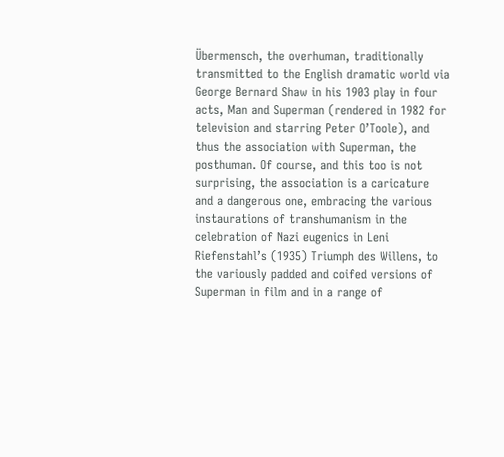Übermensch, the overhuman, traditionally transmitted to the English dramatic world via George Bernard Shaw in his 1903 play in four acts, Man and Superman (rendered in 1982 for television and starring Peter O’Toole), and thus the association with Superman, the posthuman. Of course, and this too is not surprising, the association is a caricature and a dangerous one, embracing the various instaurations of transhumanism in the celebration of Nazi eugenics in Leni Riefenstahl’s (1935) Triumph des Willens, to the variously padded and coifed versions of Superman in film and in a range of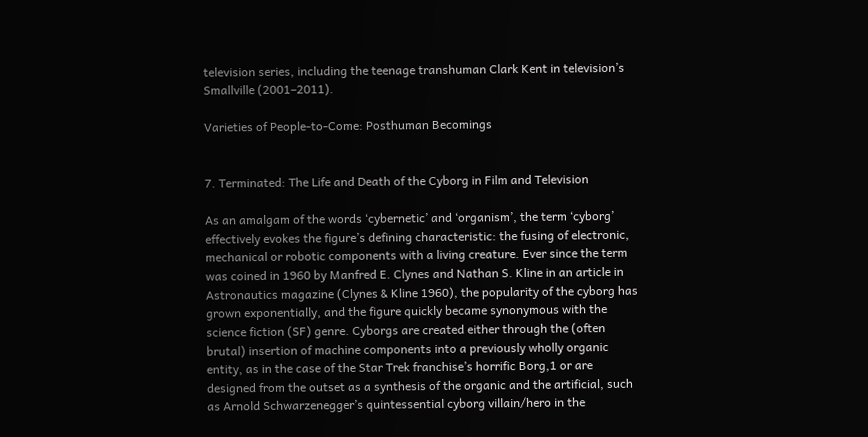television series, including the teenage transhuman Clark Kent in television’s Smallville (2001–2011).

Varieties of People-to-Come: Posthuman Becomings


7. Terminated: The Life and Death of the Cyborg in Film and Television

As an amalgam of the words ‘cybernetic’ and ‘organism’, the term ‘cyborg’ effectively evokes the figure’s defining characteristic: the fusing of electronic, mechanical or robotic components with a living creature. Ever since the term was coined in 1960 by Manfred E. Clynes and Nathan S. Kline in an article in Astronautics magazine (Clynes & Kline 1960), the popularity of the cyborg has grown exponentially, and the figure quickly became synonymous with the science fiction (SF) genre. Cyborgs are created either through the (often brutal) insertion of machine components into a previously wholly organic entity, as in the case of the Star Trek franchise’s horrific Borg,1 or are designed from the outset as a synthesis of the organic and the artificial, such as Arnold Schwarzenegger’s quintessential cyborg villain/hero in the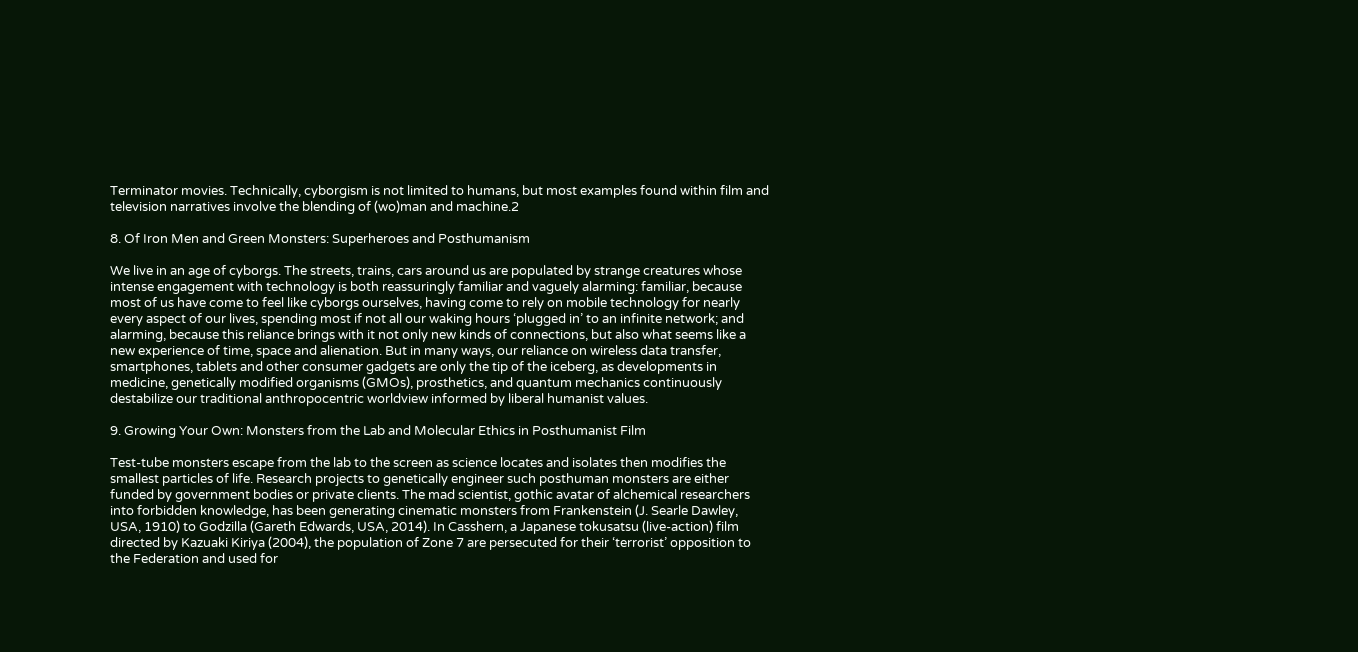Terminator movies. Technically, cyborgism is not limited to humans, but most examples found within film and television narratives involve the blending of (wo)man and machine.2

8. Of Iron Men and Green Monsters: Superheroes and Posthumanism

We live in an age of cyborgs. The streets, trains, cars around us are populated by strange creatures whose intense engagement with technology is both reassuringly familiar and vaguely alarming: familiar, because most of us have come to feel like cyborgs ourselves, having come to rely on mobile technology for nearly every aspect of our lives, spending most if not all our waking hours ‘plugged in’ to an infinite network; and alarming, because this reliance brings with it not only new kinds of connections, but also what seems like a new experience of time, space and alienation. But in many ways, our reliance on wireless data transfer, smartphones, tablets and other consumer gadgets are only the tip of the iceberg, as developments in medicine, genetically modified organisms (GMOs), prosthetics, and quantum mechanics continuously destabilize our traditional anthropocentric worldview informed by liberal humanist values.

9. Growing Your Own: Monsters from the Lab and Molecular Ethics in Posthumanist Film

Test-tube monsters escape from the lab to the screen as science locates and isolates then modifies the smallest particles of life. Research projects to genetically engineer such posthuman monsters are either funded by government bodies or private clients. The mad scientist, gothic avatar of alchemical researchers into forbidden knowledge, has been generating cinematic monsters from Frankenstein (J. Searle Dawley, USA, 1910) to Godzilla (Gareth Edwards, USA, 2014). In Casshern, a Japanese tokusatsu (live-action) film directed by Kazuaki Kiriya (2004), the population of Zone 7 are persecuted for their ‘terrorist’ opposition to the Federation and used for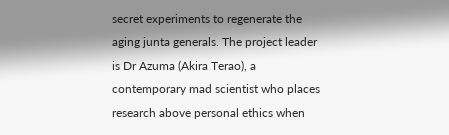secret experiments to regenerate the aging junta generals. The project leader is Dr Azuma (Akira Terao), a contemporary mad scientist who places research above personal ethics when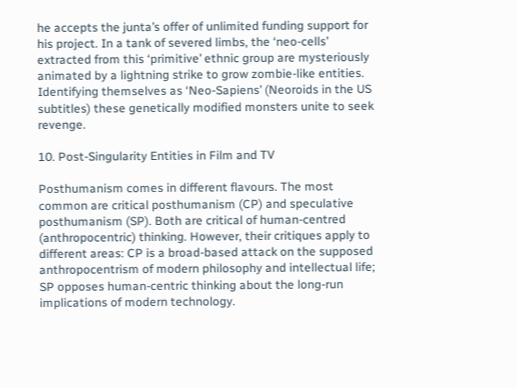he accepts the junta’s offer of unlimited funding support for his project. In a tank of severed limbs, the ‘neo-cells’ extracted from this ‘primitive’ ethnic group are mysteriously animated by a lightning strike to grow zombie-like entities. Identifying themselves as ‘Neo-Sapiens’ (Neoroids in the US subtitles) these genetically modified monsters unite to seek revenge.

10. Post-Singularity Entities in Film and TV

Posthumanism comes in different flavours. The most common are critical posthumanism (CP) and speculative posthumanism (SP). Both are critical of human-centred (anthropocentric) thinking. However, their critiques apply to different areas: CP is a broad-based attack on the supposed anthropocentrism of modern philosophy and intellectual life; SP opposes human-centric thinking about the long-run implications of modern technology.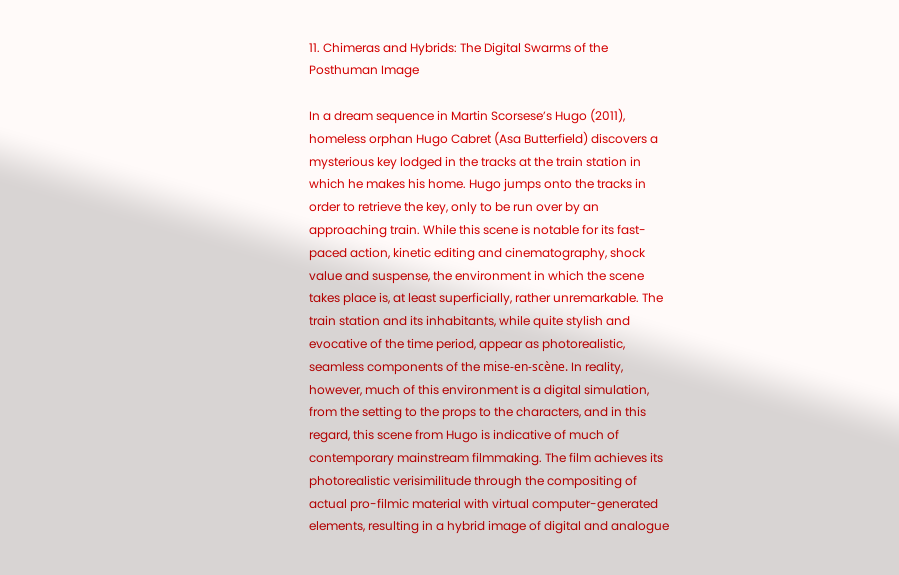11. Chimeras and Hybrids: The Digital Swarms of the Posthuman Image

In a dream sequence in Martin Scorsese’s Hugo (2011), homeless orphan Hugo Cabret (Asa Butterfield) discovers a mysterious key lodged in the tracks at the train station in which he makes his home. Hugo jumps onto the tracks in order to retrieve the key, only to be run over by an approaching train. While this scene is notable for its fast-paced action, kinetic editing and cinematography, shock value and suspense, the environment in which the scene takes place is, at least superficially, rather unremarkable. The train station and its inhabitants, while quite stylish and evocative of the time period, appear as photorealistic, seamless components of the mise-en-scène. In reality, however, much of this environment is a digital simulation, from the setting to the props to the characters, and in this regard, this scene from Hugo is indicative of much of contemporary mainstream filmmaking. The film achieves its photorealistic verisimilitude through the compositing of actual pro-filmic material with virtual computer-generated elements, resulting in a hybrid image of digital and analogue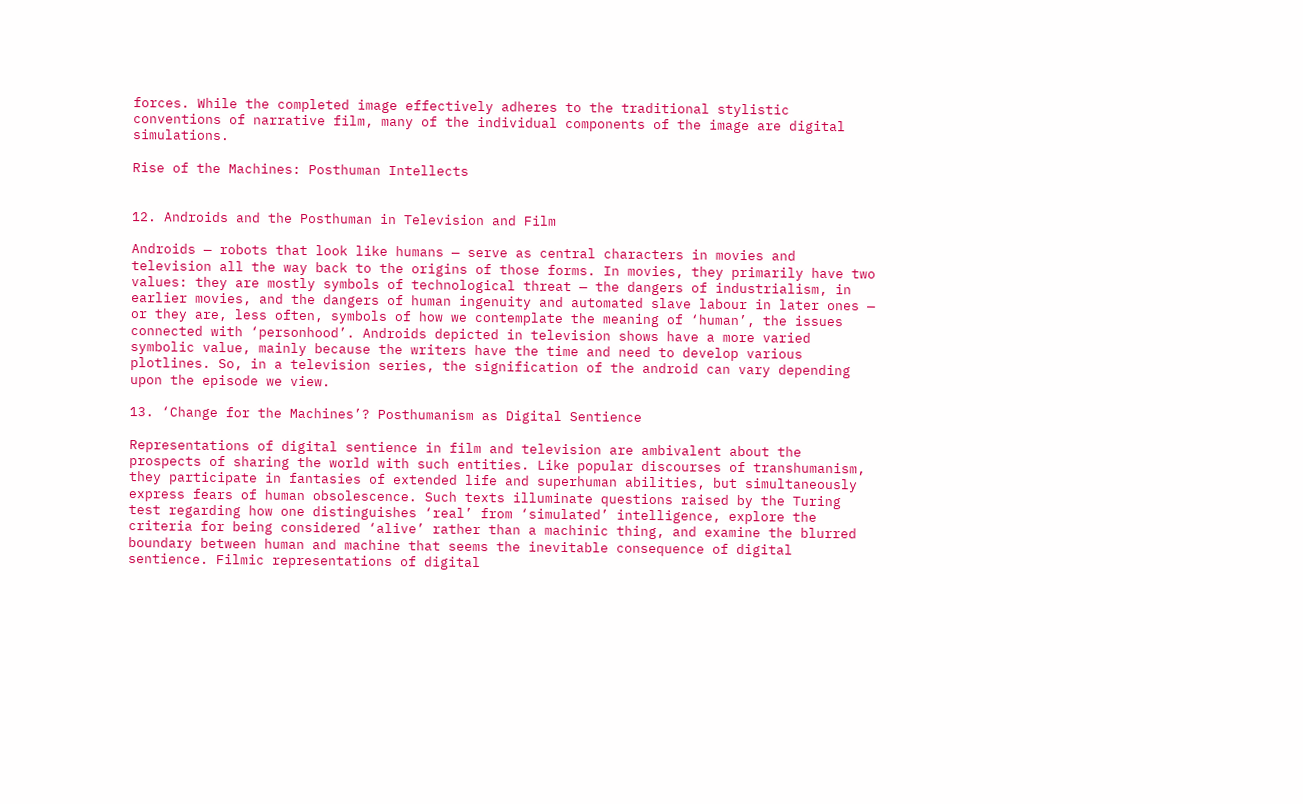forces. While the completed image effectively adheres to the traditional stylistic conventions of narrative film, many of the individual components of the image are digital simulations.

Rise of the Machines: Posthuman Intellects


12. Androids and the Posthuman in Television and Film

Androids — robots that look like humans — serve as central characters in movies and television all the way back to the origins of those forms. In movies, they primarily have two values: they are mostly symbols of technological threat — the dangers of industrialism, in earlier movies, and the dangers of human ingenuity and automated slave labour in later ones — or they are, less often, symbols of how we contemplate the meaning of ‘human’, the issues connected with ‘personhood’. Androids depicted in television shows have a more varied symbolic value, mainly because the writers have the time and need to develop various plotlines. So, in a television series, the signification of the android can vary depending upon the episode we view.

13. ‘Change for the Machines’? Posthumanism as Digital Sentience

Representations of digital sentience in film and television are ambivalent about the prospects of sharing the world with such entities. Like popular discourses of transhumanism, they participate in fantasies of extended life and superhuman abilities, but simultaneously express fears of human obsolescence. Such texts illuminate questions raised by the Turing test regarding how one distinguishes ‘real’ from ‘simulated’ intelligence, explore the criteria for being considered ‘alive’ rather than a machinic thing, and examine the blurred boundary between human and machine that seems the inevitable consequence of digital sentience. Filmic representations of digital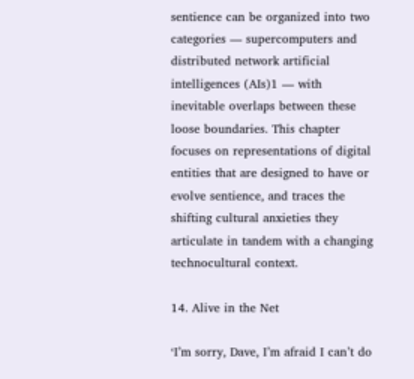sentience can be organized into two categories — supercomputers and distributed network artificial intelligences (AIs)1 — with inevitable overlaps between these loose boundaries. This chapter focuses on representations of digital entities that are designed to have or evolve sentience, and traces the shifting cultural anxieties they articulate in tandem with a changing technocultural context.

14. Alive in the Net

‘I’m sorry, Dave, I’m afraid I can’t do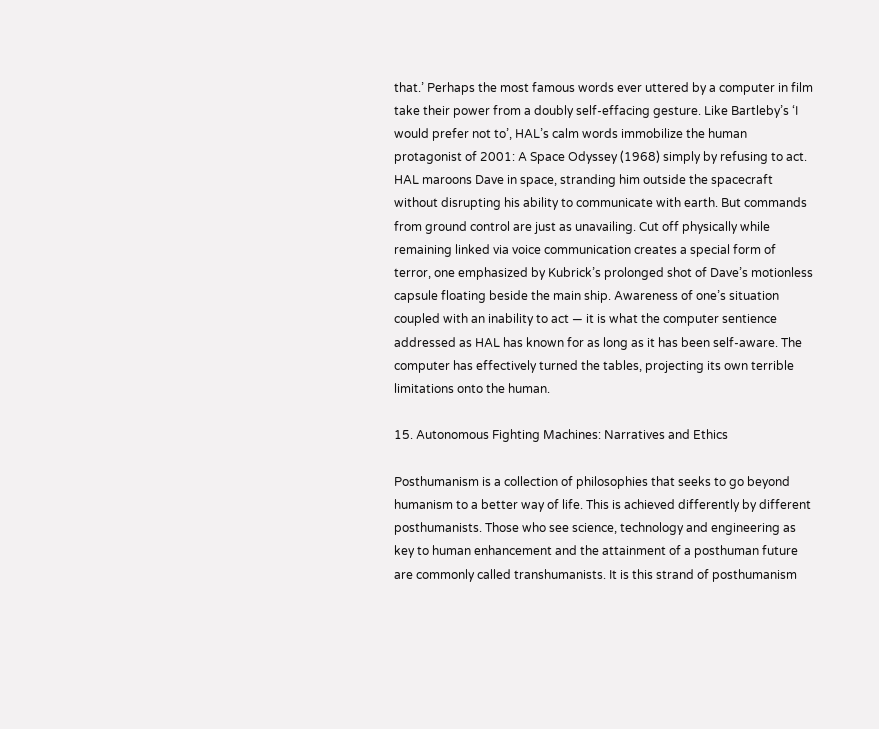that.’ Perhaps the most famous words ever uttered by a computer in film take their power from a doubly self-effacing gesture. Like Bartleby’s ‘I would prefer not to’, HAL’s calm words immobilize the human protagonist of 2001: A Space Odyssey (1968) simply by refusing to act. HAL maroons Dave in space, stranding him outside the spacecraft without disrupting his ability to communicate with earth. But commands from ground control are just as unavailing. Cut off physically while remaining linked via voice communication creates a special form of terror, one emphasized by Kubrick’s prolonged shot of Dave’s motionless capsule floating beside the main ship. Awareness of one’s situation coupled with an inability to act — it is what the computer sentience addressed as HAL has known for as long as it has been self-aware. The computer has effectively turned the tables, projecting its own terrible limitations onto the human.

15. Autonomous Fighting Machines: Narratives and Ethics

Posthumanism is a collection of philosophies that seeks to go beyond humanism to a better way of life. This is achieved differently by different posthumanists. Those who see science, technology and engineering as key to human enhancement and the attainment of a posthuman future are commonly called transhumanists. It is this strand of posthumanism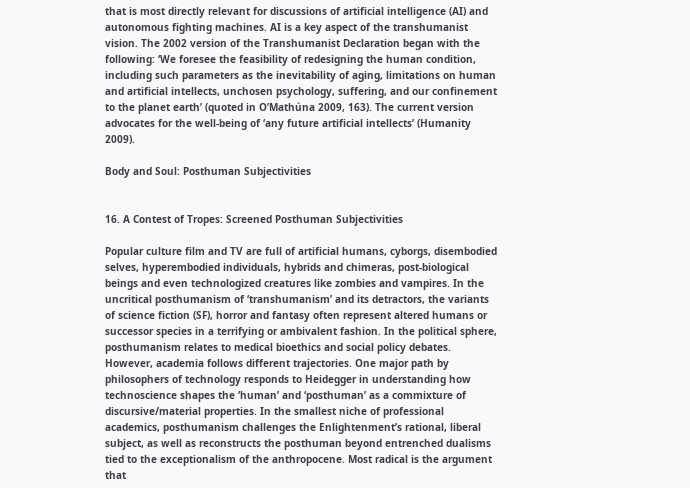that is most directly relevant for discussions of artificial intelligence (AI) and autonomous fighting machines. AI is a key aspect of the transhumanist vision. The 2002 version of the Transhumanist Declaration began with the following: ‘We foresee the feasibility of redesigning the human condition, including such parameters as the inevitability of aging, limitations on human and artificial intellects, unchosen psychology, suffering, and our confinement to the planet earth’ (quoted in O’Mathúna 2009, 163). The current version advocates for the well-being of ‘any future artificial intellects’ (Humanity 2009).

Body and Soul: Posthuman Subjectivities


16. A Contest of Tropes: Screened Posthuman Subjectivities

Popular culture film and TV are full of artificial humans, cyborgs, disembodied selves, hyperembodied individuals, hybrids and chimeras, post-biological beings and even technologized creatures like zombies and vampires. In the uncritical posthumanism of ‘transhumanism’ and its detractors, the variants of science fiction (SF), horror and fantasy often represent altered humans or successor species in a terrifying or ambivalent fashion. In the political sphere, posthumanism relates to medical bioethics and social policy debates. However, academia follows different trajectories. One major path by philosophers of technology responds to Heidegger in understanding how technoscience shapes the ‘human’ and ‘posthuman’ as a commixture of discursive/material properties. In the smallest niche of professional academics, posthumanism challenges the Enlightenment’s rational, liberal subject, as well as reconstructs the posthuman beyond entrenched dualisms tied to the exceptionalism of the anthropocene. Most radical is the argument that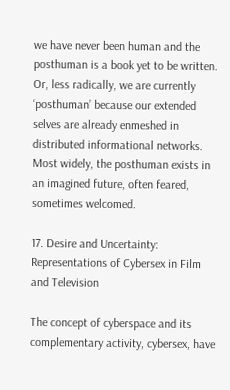we have never been human and the posthuman is a book yet to be written. Or, less radically, we are currently ‘posthuman’ because our extended selves are already enmeshed in distributed informational networks. Most widely, the posthuman exists in an imagined future, often feared, sometimes welcomed.

17. Desire and Uncertainty: Representations of Cybersex in Film and Television

The concept of cyberspace and its complementary activity, cybersex, have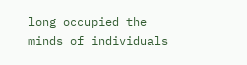long occupied the minds of individuals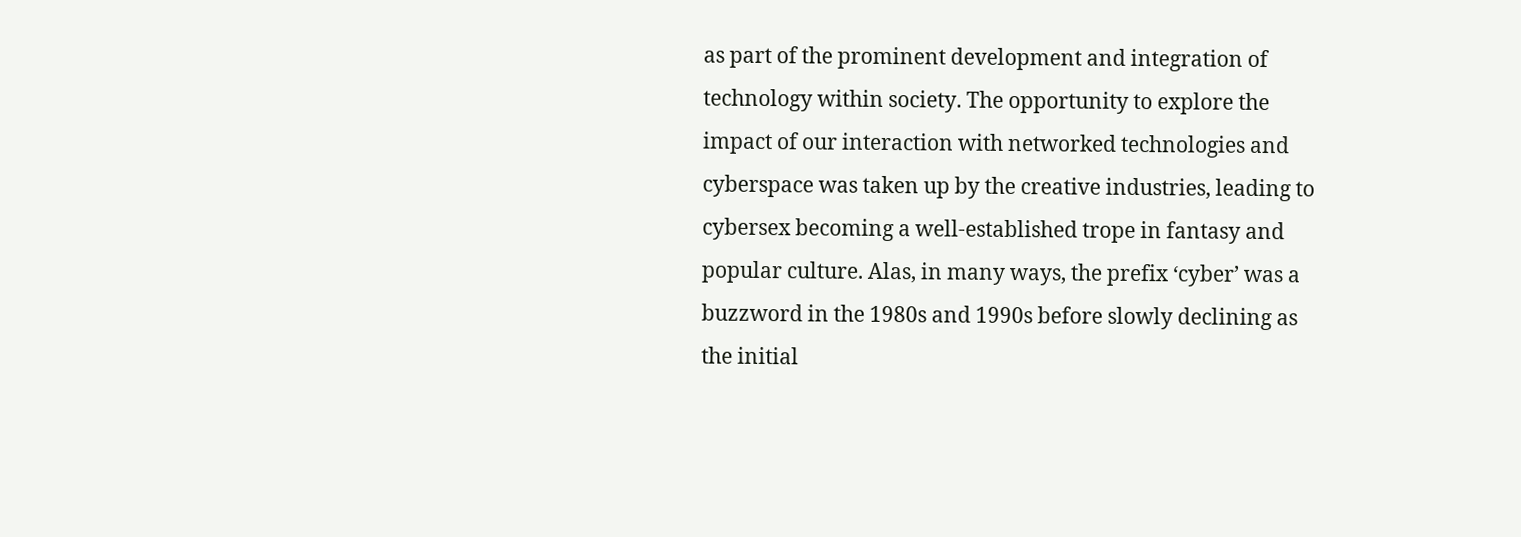as part of the prominent development and integration of technology within society. The opportunity to explore the impact of our interaction with networked technologies and cyberspace was taken up by the creative industries, leading to cybersex becoming a well-established trope in fantasy and popular culture. Alas, in many ways, the prefix ‘cyber’ was a buzzword in the 1980s and 1990s before slowly declining as the initial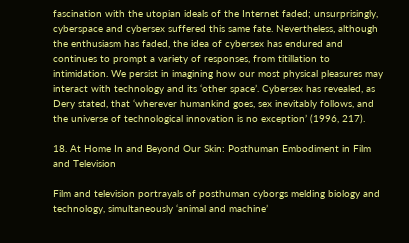fascination with the utopian ideals of the Internet faded; unsurprisingly, cyberspace and cybersex suffered this same fate. Nevertheless, although the enthusiasm has faded, the idea of cybersex has endured and continues to prompt a variety of responses, from titillation to intimidation. We persist in imagining how our most physical pleasures may interact with technology and its ‘other space’. Cybersex has revealed, as Dery stated, that ‘wherever humankind goes, sex inevitably follows, and the universe of technological innovation is no exception’ (1996, 217).

18. At Home In and Beyond Our Skin: Posthuman Embodiment in Film and Television

Film and television portrayals of posthuman cyborgs melding biology and technology, simultaneously ‘animal and machine’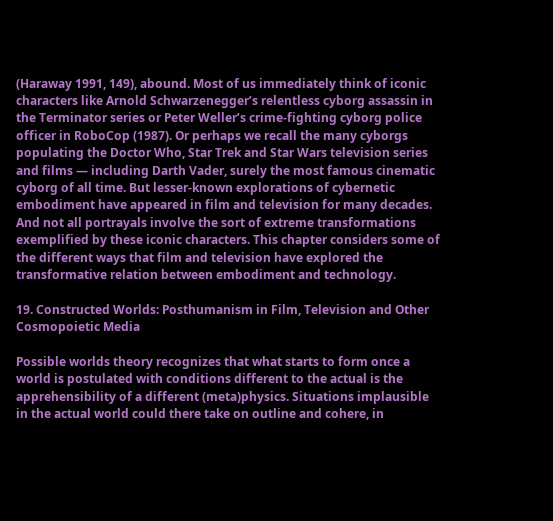(Haraway 1991, 149), abound. Most of us immediately think of iconic characters like Arnold Schwarzenegger’s relentless cyborg assassin in the Terminator series or Peter Weller’s crime-fighting cyborg police officer in RoboCop (1987). Or perhaps we recall the many cyborgs populating the Doctor Who, Star Trek and Star Wars television series and films — including Darth Vader, surely the most famous cinematic cyborg of all time. But lesser-known explorations of cybernetic embodiment have appeared in film and television for many decades. And not all portrayals involve the sort of extreme transformations exemplified by these iconic characters. This chapter considers some of the different ways that film and television have explored the transformative relation between embodiment and technology.

19. Constructed Worlds: Posthumanism in Film, Television and Other Cosmopoietic Media

Possible worlds theory recognizes that what starts to form once a world is postulated with conditions different to the actual is the apprehensibility of a different (meta)physics. Situations implausible in the actual world could there take on outline and cohere, in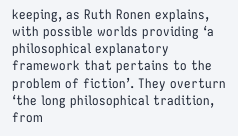keeping, as Ruth Ronen explains, with possible worlds providing ‘a philosophical explanatory framework that pertains to the problem of fiction’. They overturn ‘the long philosophical tradition, from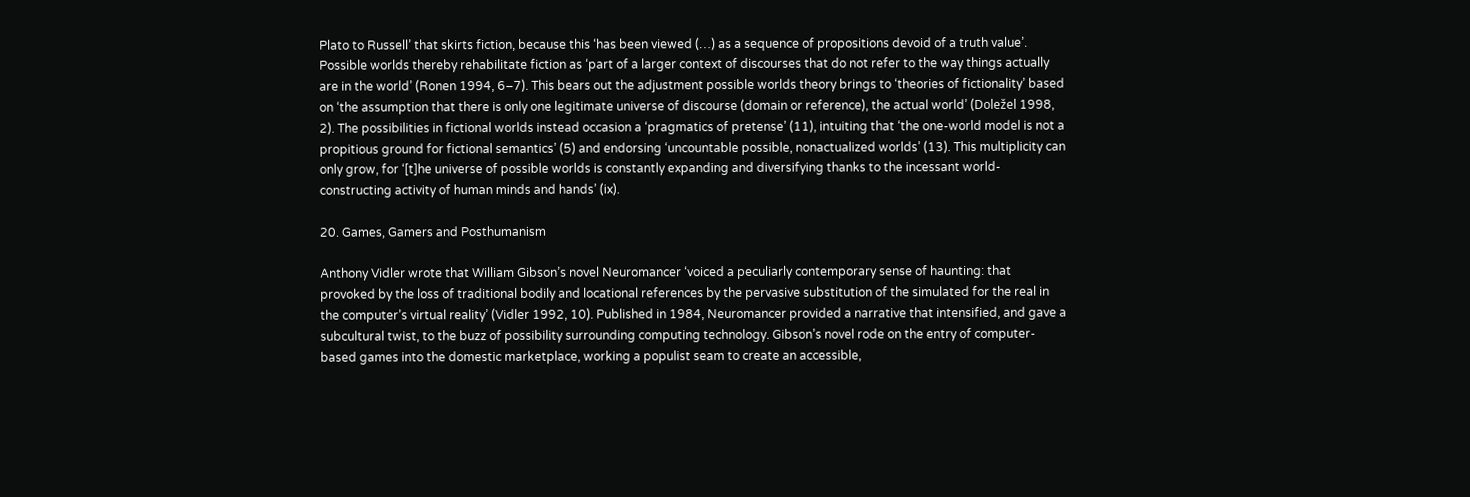Plato to Russell’ that skirts fiction, because this ‘has been viewed (…) as a sequence of propositions devoid of a truth value’. Possible worlds thereby rehabilitate fiction as ‘part of a larger context of discourses that do not refer to the way things actually are in the world’ (Ronen 1994, 6–7). This bears out the adjustment possible worlds theory brings to ‘theories of fictionality’ based on ‘the assumption that there is only one legitimate universe of discourse (domain or reference), the actual world’ (Doležel 1998, 2). The possibilities in fictional worlds instead occasion a ‘pragmatics of pretense’ (11), intuiting that ‘the one-world model is not a propitious ground for fictional semantics’ (5) and endorsing ‘uncountable possible, nonactualized worlds’ (13). This multiplicity can only grow, for ‘[t]he universe of possible worlds is constantly expanding and diversifying thanks to the incessant world-constructing activity of human minds and hands’ (ix).

20. Games, Gamers and Posthumanism

Anthony Vidler wrote that William Gibson’s novel Neuromancer ‘voiced a peculiarly contemporary sense of haunting: that provoked by the loss of traditional bodily and locational references by the pervasive substitution of the simulated for the real in the computer’s virtual reality’ (Vidler 1992, 10). Published in 1984, Neuromancer provided a narrative that intensified, and gave a subcultural twist, to the buzz of possibility surrounding computing technology. Gibson’s novel rode on the entry of computer-based games into the domestic marketplace, working a populist seam to create an accessible,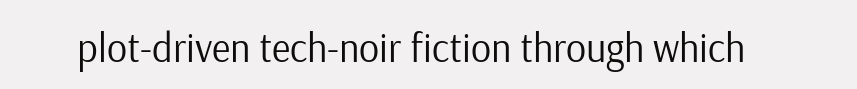plot-driven tech-noir fiction through which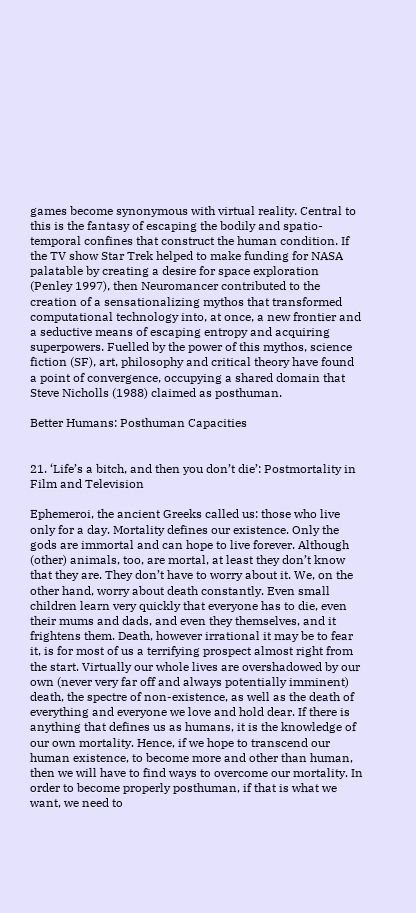games become synonymous with virtual reality. Central to this is the fantasy of escaping the bodily and spatio-temporal confines that construct the human condition. If the TV show Star Trek helped to make funding for NASA palatable by creating a desire for space exploration (Penley 1997), then Neuromancer contributed to the creation of a sensationalizing mythos that transformed computational technology into, at once, a new frontier and a seductive means of escaping entropy and acquiring superpowers. Fuelled by the power of this mythos, science fiction (SF), art, philosophy and critical theory have found a point of convergence, occupying a shared domain that Steve Nicholls (1988) claimed as posthuman.

Better Humans: Posthuman Capacities


21. ‘Life’s a bitch, and then you don’t die’: Postmortality in Film and Television

Ephemeroi, the ancient Greeks called us: those who live only for a day. Mortality defines our existence. Only the gods are immortal and can hope to live forever. Although (other) animals, too, are mortal, at least they don’t know that they are. They don’t have to worry about it. We, on the other hand, worry about death constantly. Even small children learn very quickly that everyone has to die, even their mums and dads, and even they themselves, and it frightens them. Death, however irrational it may be to fear it, is for most of us a terrifying prospect almost right from the start. Virtually our whole lives are overshadowed by our own (never very far off and always potentially imminent) death, the spectre of non-existence, as well as the death of everything and everyone we love and hold dear. If there is anything that defines us as humans, it is the knowledge of our own mortality. Hence, if we hope to transcend our human existence, to become more and other than human, then we will have to find ways to overcome our mortality. In order to become properly posthuman, if that is what we want, we need to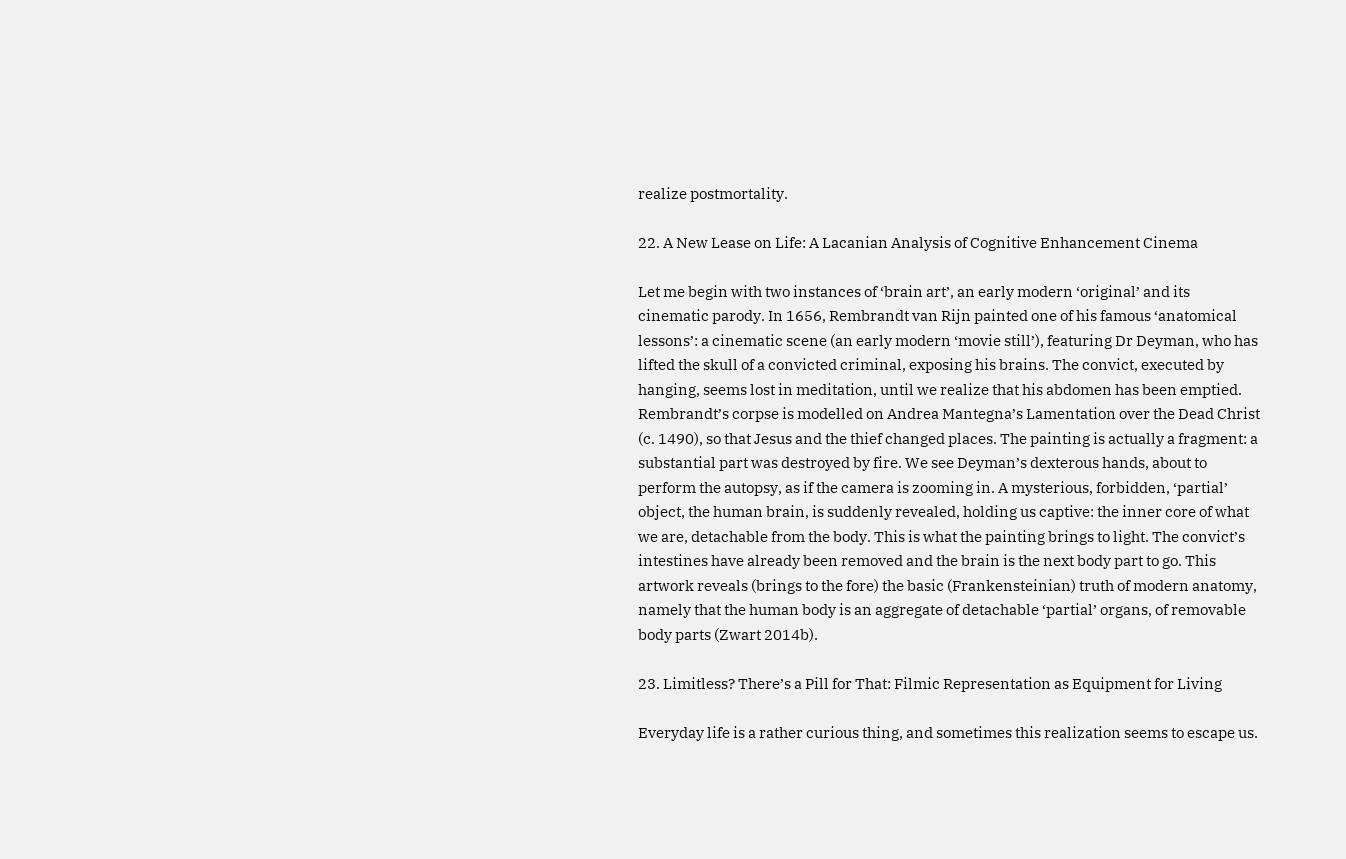realize postmortality.

22. A New Lease on Life: A Lacanian Analysis of Cognitive Enhancement Cinema

Let me begin with two instances of ‘brain art’, an early modern ‘original’ and its cinematic parody. In 1656, Rembrandt van Rijn painted one of his famous ‘anatomical lessons’: a cinematic scene (an early modern ‘movie still’), featuring Dr Deyman, who has lifted the skull of a convicted criminal, exposing his brains. The convict, executed by hanging, seems lost in meditation, until we realize that his abdomen has been emptied. Rembrandt’s corpse is modelled on Andrea Mantegna’s Lamentation over the Dead Christ (c. 1490), so that Jesus and the thief changed places. The painting is actually a fragment: a substantial part was destroyed by fire. We see Deyman’s dexterous hands, about to perform the autopsy, as if the camera is zooming in. A mysterious, forbidden, ‘partial’ object, the human brain, is suddenly revealed, holding us captive: the inner core of what we are, detachable from the body. This is what the painting brings to light. The convict’s intestines have already been removed and the brain is the next body part to go. This artwork reveals (brings to the fore) the basic (Frankensteinian) truth of modern anatomy, namely that the human body is an aggregate of detachable ‘partial’ organs, of removable body parts (Zwart 2014b).

23. Limitless? There’s a Pill for That: Filmic Representation as Equipment for Living

Everyday life is a rather curious thing, and sometimes this realization seems to escape us.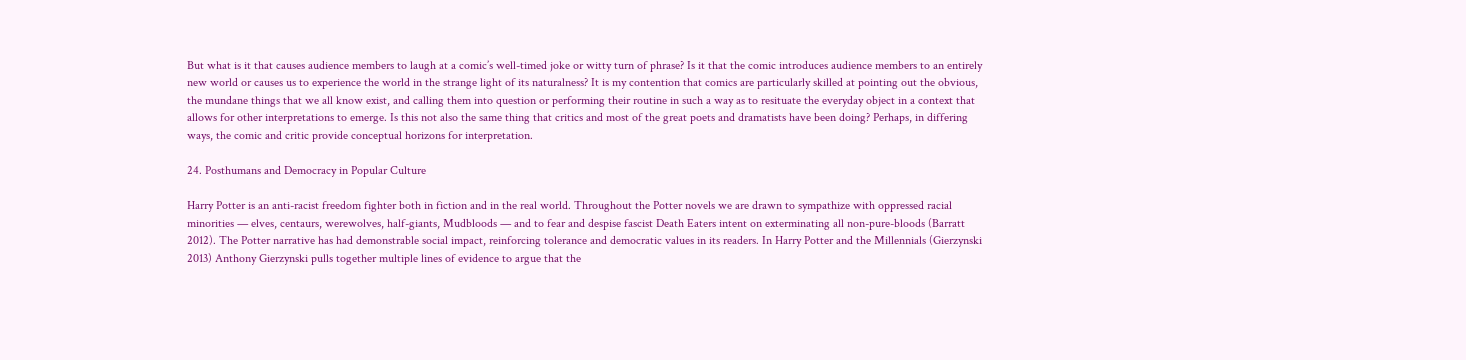But what is it that causes audience members to laugh at a comic’s well-timed joke or witty turn of phrase? Is it that the comic introduces audience members to an entirely new world or causes us to experience the world in the strange light of its naturalness? It is my contention that comics are particularly skilled at pointing out the obvious, the mundane things that we all know exist, and calling them into question or performing their routine in such a way as to resituate the everyday object in a context that allows for other interpretations to emerge. Is this not also the same thing that critics and most of the great poets and dramatists have been doing? Perhaps, in differing ways, the comic and critic provide conceptual horizons for interpretation.

24. Posthumans and Democracy in Popular Culture

Harry Potter is an anti-racist freedom fighter both in fiction and in the real world. Throughout the Potter novels we are drawn to sympathize with oppressed racial minorities — elves, centaurs, werewolves, half-giants, Mudbloods — and to fear and despise fascist Death Eaters intent on exterminating all non-pure-bloods (Barratt 2012). The Potter narrative has had demonstrable social impact, reinforcing tolerance and democratic values in its readers. In Harry Potter and the Millennials (Gierzynski 2013) Anthony Gierzynski pulls together multiple lines of evidence to argue that the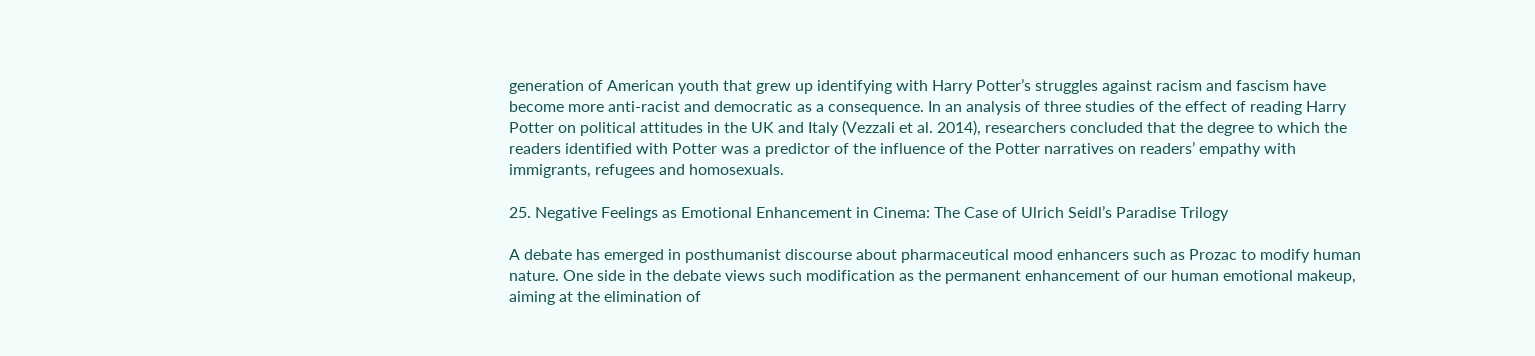generation of American youth that grew up identifying with Harry Potter’s struggles against racism and fascism have become more anti-racist and democratic as a consequence. In an analysis of three studies of the effect of reading Harry Potter on political attitudes in the UK and Italy (Vezzali et al. 2014), researchers concluded that the degree to which the readers identified with Potter was a predictor of the influence of the Potter narratives on readers’ empathy with immigrants, refugees and homosexuals.

25. Negative Feelings as Emotional Enhancement in Cinema: The Case of Ulrich Seidl’s Paradise Trilogy

A debate has emerged in posthumanist discourse about pharmaceutical mood enhancers such as Prozac to modify human nature. One side in the debate views such modification as the permanent enhancement of our human emotional makeup, aiming at the elimination of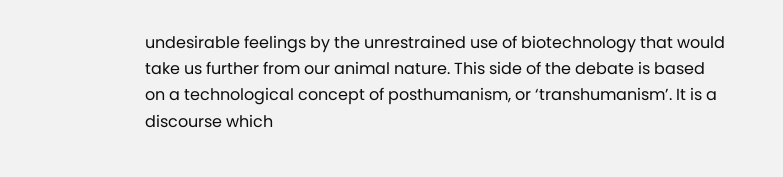undesirable feelings by the unrestrained use of biotechnology that would take us further from our animal nature. This side of the debate is based on a technological concept of posthumanism, or ‘transhumanism’. It is a discourse which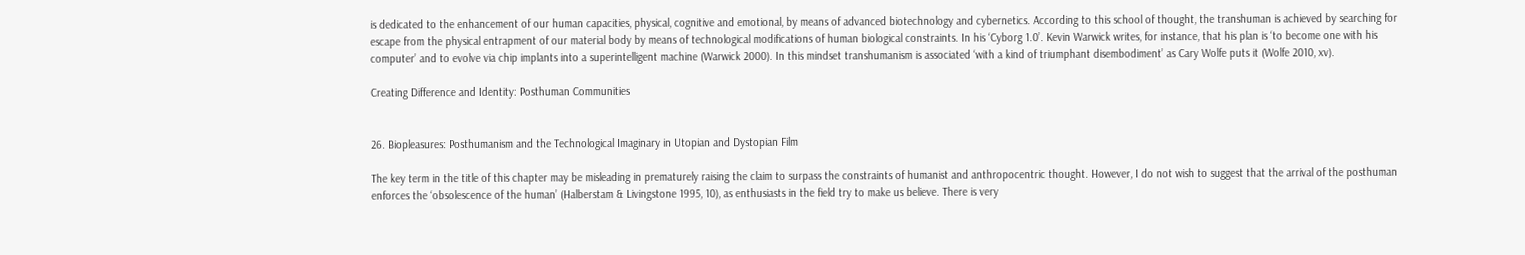is dedicated to the enhancement of our human capacities, physical, cognitive and emotional, by means of advanced biotechnology and cybernetics. According to this school of thought, the transhuman is achieved by searching for escape from the physical entrapment of our material body by means of technological modifications of human biological constraints. In his ‘Cyborg 1.0’. Kevin Warwick writes, for instance, that his plan is ‘to become one with his computer’ and to evolve via chip implants into a superintelligent machine (Warwick 2000). In this mindset transhumanism is associated ‘with a kind of triumphant disembodiment’ as Cary Wolfe puts it (Wolfe 2010, xv).

Creating Difference and Identity: Posthuman Communities


26. Biopleasures: Posthumanism and the Technological Imaginary in Utopian and Dystopian Film

The key term in the title of this chapter may be misleading in prematurely raising the claim to surpass the constraints of humanist and anthropocentric thought. However, I do not wish to suggest that the arrival of the posthuman enforces the ‘obsolescence of the human’ (Halberstam & Livingstone 1995, 10), as enthusiasts in the field try to make us believe. There is very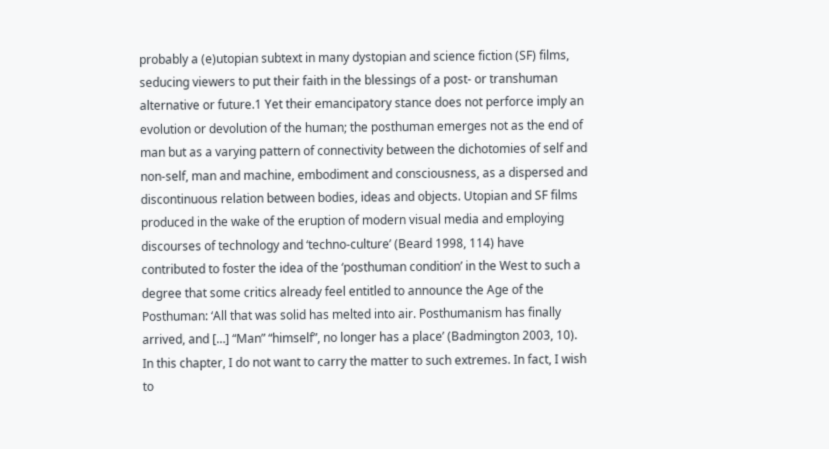probably a (e)utopian subtext in many dystopian and science fiction (SF) films, seducing viewers to put their faith in the blessings of a post- or transhuman alternative or future.1 Yet their emancipatory stance does not perforce imply an evolution or devolution of the human; the posthuman emerges not as the end of man but as a varying pattern of connectivity between the dichotomies of self and non-self, man and machine, embodiment and consciousness, as a dispersed and discontinuous relation between bodies, ideas and objects. Utopian and SF films produced in the wake of the eruption of modern visual media and employing discourses of technology and ‘techno-culture’ (Beard 1998, 114) have contributed to foster the idea of the ‘posthuman condition’ in the West to such a degree that some critics already feel entitled to announce the Age of the Posthuman: ‘All that was solid has melted into air. Posthumanism has finally arrived, and […] “Man” “himself”, no longer has a place’ (Badmington 2003, 10). In this chapter, I do not want to carry the matter to such extremes. In fact, I wish to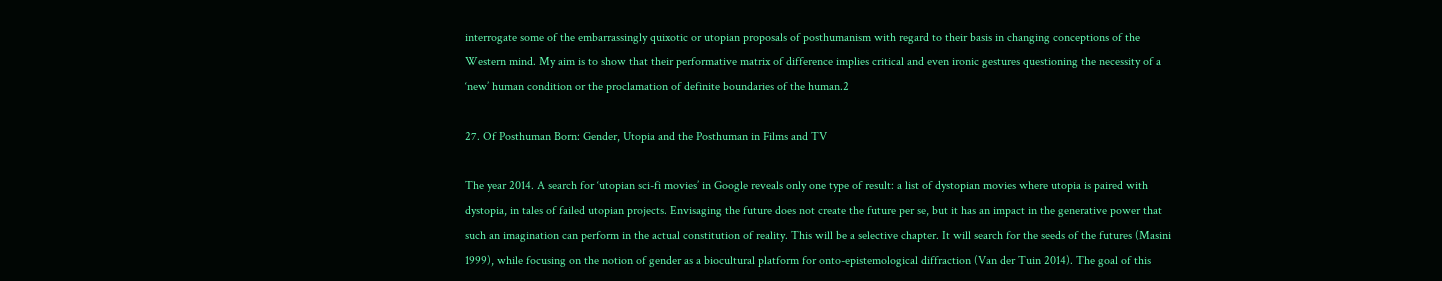interrogate some of the embarrassingly quixotic or utopian proposals of posthumanism with regard to their basis in changing conceptions of the Western mind. My aim is to show that their performative matrix of difference implies critical and even ironic gestures questioning the necessity of a ‘new’ human condition or the proclamation of definite boundaries of the human.2

27. Of Posthuman Born: Gender, Utopia and the Posthuman in Films and TV

The year 2014. A search for ‘utopian sci-fi movies’ in Google reveals only one type of result: a list of dystopian movies where utopia is paired with dystopia, in tales of failed utopian projects. Envisaging the future does not create the future per se, but it has an impact in the generative power that such an imagination can perform in the actual constitution of reality. This will be a selective chapter. It will search for the seeds of the futures (Masini 1999), while focusing on the notion of gender as a biocultural platform for onto-epistemological diffraction (Van der Tuin 2014). The goal of this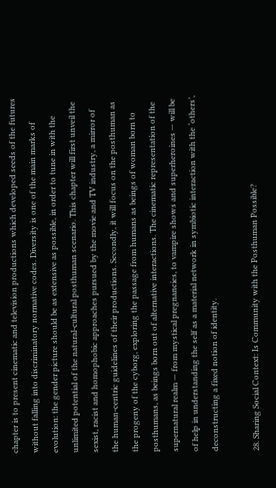chapter is to present cinematic and television productions which developed seeds of the futures without falling into discriminatory normative codes. Diversity is one of the main marks of evolution: the gender picture should be as extensive as possible, in order to tune in with the unlimited potential of the natural-cultural posthuman scenario. This chapter will first unveil the sexist, racist and homophobic approaches pursued by the movie and TV industry, a mirror of the human-centric guidelines of their productions. Secondly, it will focus on the posthuman as the progeny of the cyborg, exploring the passage from humans as beings of woman born to posthumans, as beings born out of alternative interactions. The cinematic representation of the supernatural realm — from mystical pregnancies, to vampire shows and superheroines — will be of help in understanding the self as a material network in symbiotic interaction with the ‘others’, deconstructing a fixed notion of identity.

28. Sharing Social Context: Is Community with the Posthuman Possible?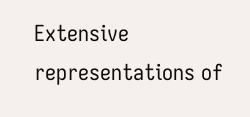Extensive representations of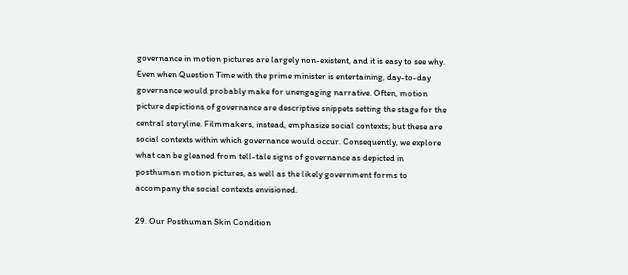governance in motion pictures are largely non-existent, and it is easy to see why. Even when Question Time with the prime minister is entertaining, day-to-day governance would probably make for unengaging narrative. Often, motion picture depictions of governance are descriptive snippets setting the stage for the central storyline. Filmmakers, instead, emphasize social contexts; but these are social contexts within which governance would occur. Consequently, we explore what can be gleaned from tell-tale signs of governance as depicted in posthuman motion pictures, as well as the likely government forms to accompany the social contexts envisioned.

29. Our Posthuman Skin Condition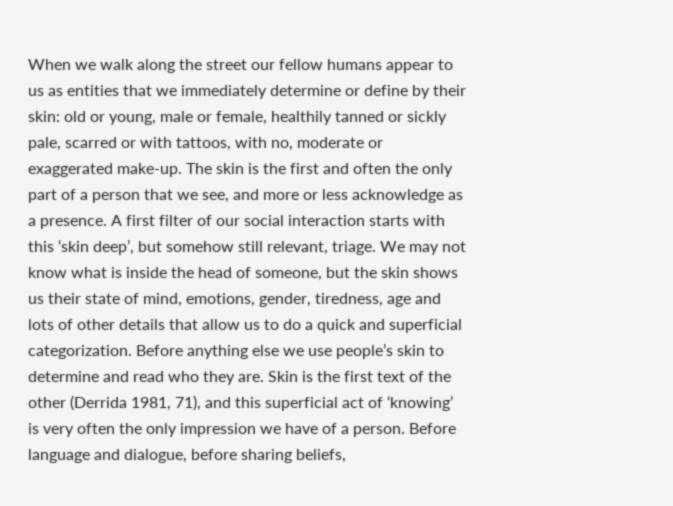When we walk along the street our fellow humans appear to us as entities that we immediately determine or define by their skin: old or young, male or female, healthily tanned or sickly pale, scarred or with tattoos, with no, moderate or exaggerated make-up. The skin is the first and often the only part of a person that we see, and more or less acknowledge as a presence. A first filter of our social interaction starts with this ‘skin deep’, but somehow still relevant, triage. We may not know what is inside the head of someone, but the skin shows us their state of mind, emotions, gender, tiredness, age and lots of other details that allow us to do a quick and superficial categorization. Before anything else we use people’s skin to determine and read who they are. Skin is the first text of the other (Derrida 1981, 71), and this superficial act of ‘knowing’ is very often the only impression we have of a person. Before language and dialogue, before sharing beliefs,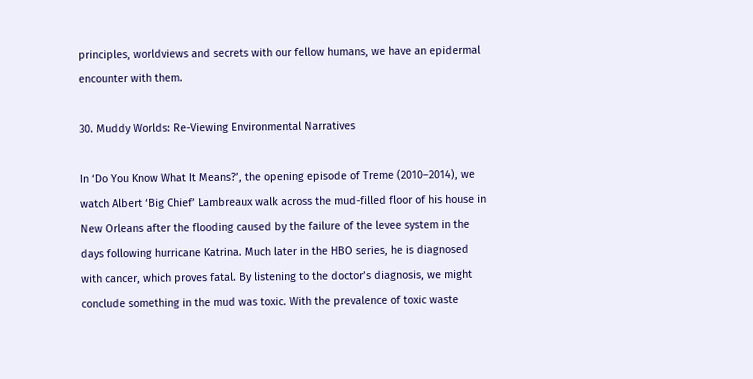principles, worldviews and secrets with our fellow humans, we have an epidermal encounter with them.

30. Muddy Worlds: Re-Viewing Environmental Narratives

In ‘Do You Know What It Means?’, the opening episode of Treme (2010–2014), we watch Albert ‘Big Chief’ Lambreaux walk across the mud-filled floor of his house in New Orleans after the flooding caused by the failure of the levee system in the days following hurricane Katrina. Much later in the HBO series, he is diagnosed with cancer, which proves fatal. By listening to the doctor’s diagnosis, we might conclude something in the mud was toxic. With the prevalence of toxic waste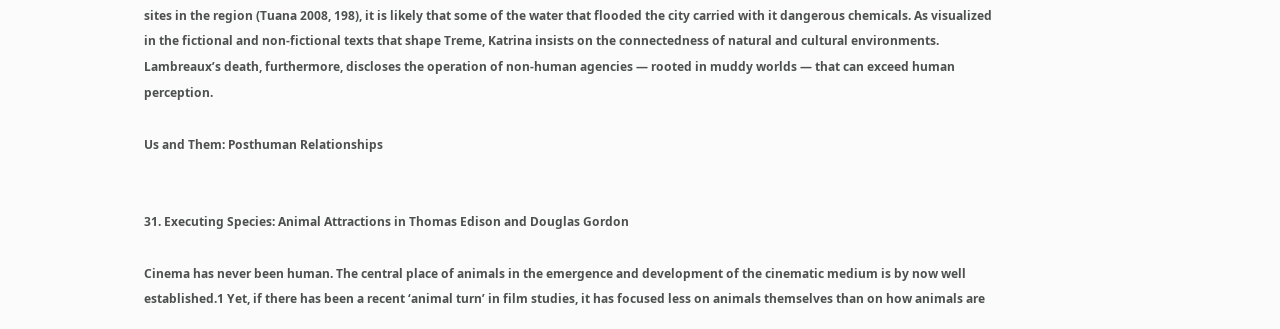sites in the region (Tuana 2008, 198), it is likely that some of the water that flooded the city carried with it dangerous chemicals. As visualized in the fictional and non-fictional texts that shape Treme, Katrina insists on the connectedness of natural and cultural environments. Lambreaux’s death, furthermore, discloses the operation of non-human agencies — rooted in muddy worlds — that can exceed human perception.

Us and Them: Posthuman Relationships


31. Executing Species: Animal Attractions in Thomas Edison and Douglas Gordon

Cinema has never been human. The central place of animals in the emergence and development of the cinematic medium is by now well established.1 Yet, if there has been a recent ‘animal turn’ in film studies, it has focused less on animals themselves than on how animals are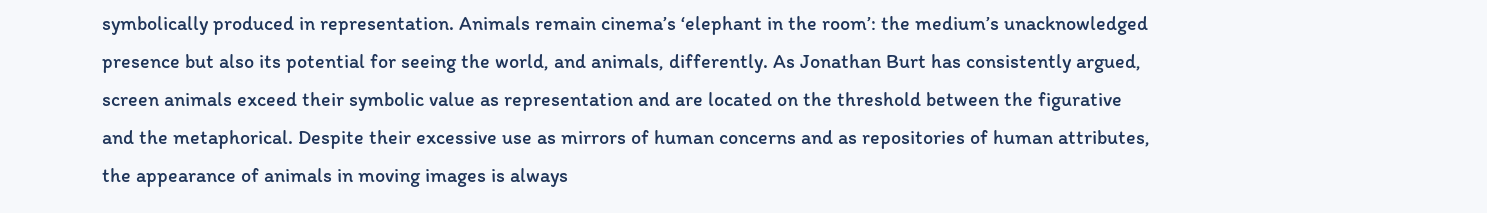symbolically produced in representation. Animals remain cinema’s ‘elephant in the room’: the medium’s unacknowledged presence but also its potential for seeing the world, and animals, differently. As Jonathan Burt has consistently argued, screen animals exceed their symbolic value as representation and are located on the threshold between the figurative and the metaphorical. Despite their excessive use as mirrors of human concerns and as repositories of human attributes, the appearance of animals in moving images is always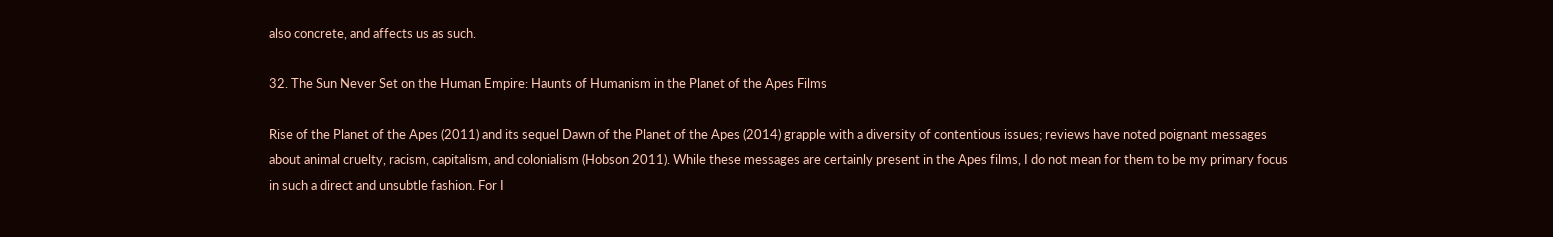also concrete, and affects us as such.

32. The Sun Never Set on the Human Empire: Haunts of Humanism in the Planet of the Apes Films

Rise of the Planet of the Apes (2011) and its sequel Dawn of the Planet of the Apes (2014) grapple with a diversity of contentious issues; reviews have noted poignant messages about animal cruelty, racism, capitalism, and colonialism (Hobson 2011). While these messages are certainly present in the Apes films, I do not mean for them to be my primary focus in such a direct and unsubtle fashion. For I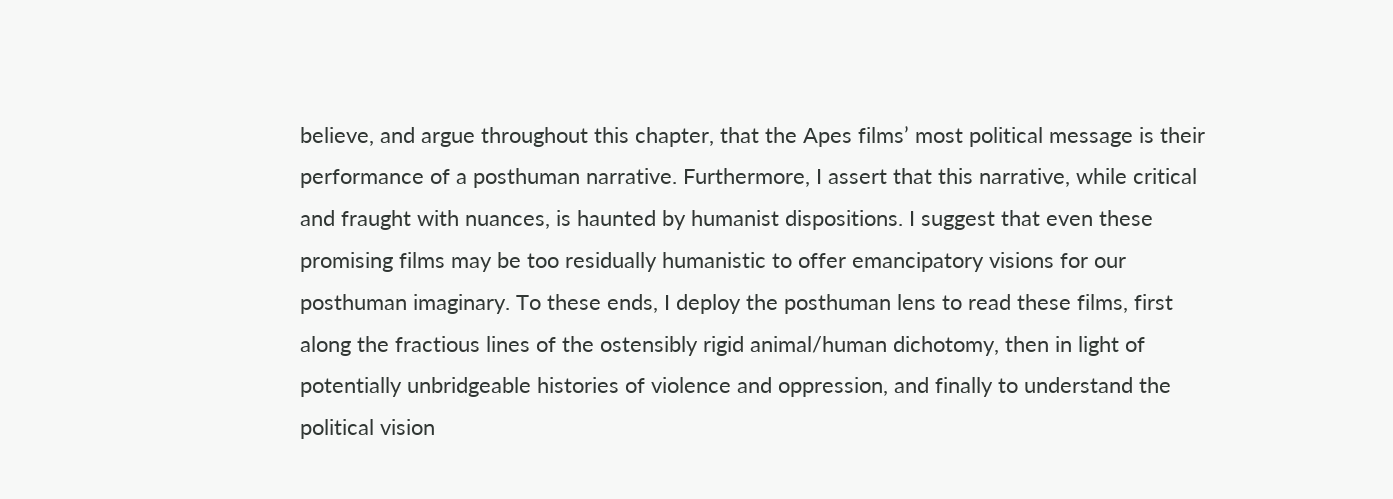believe, and argue throughout this chapter, that the Apes films’ most political message is their performance of a posthuman narrative. Furthermore, I assert that this narrative, while critical and fraught with nuances, is haunted by humanist dispositions. I suggest that even these promising films may be too residually humanistic to offer emancipatory visions for our posthuman imaginary. To these ends, I deploy the posthuman lens to read these films, first along the fractious lines of the ostensibly rigid animal/human dichotomy, then in light of potentially unbridgeable histories of violence and oppression, and finally to understand the political vision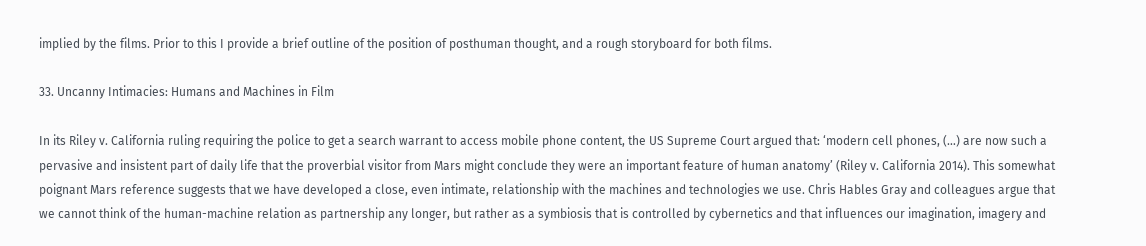implied by the films. Prior to this I provide a brief outline of the position of posthuman thought, and a rough storyboard for both films.

33. Uncanny Intimacies: Humans and Machines in Film

In its Riley v. California ruling requiring the police to get a search warrant to access mobile phone content, the US Supreme Court argued that: ‘modern cell phones, (…) are now such a pervasive and insistent part of daily life that the proverbial visitor from Mars might conclude they were an important feature of human anatomy’ (Riley v. California 2014). This somewhat poignant Mars reference suggests that we have developed a close, even intimate, relationship with the machines and technologies we use. Chris Hables Gray and colleagues argue that we cannot think of the human-machine relation as partnership any longer, but rather as a symbiosis that is controlled by cybernetics and that influences our imagination, imagery and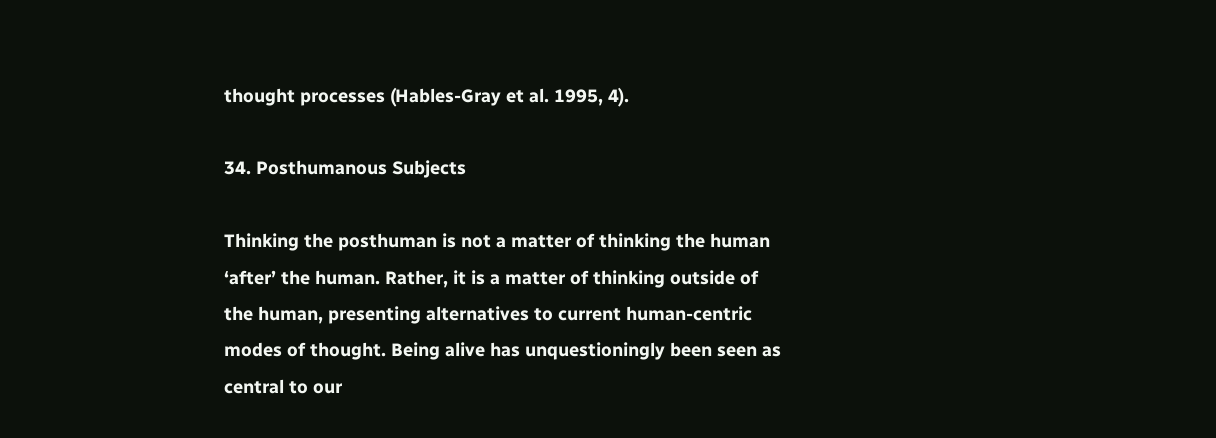thought processes (Hables-Gray et al. 1995, 4).

34. Posthumanous Subjects

Thinking the posthuman is not a matter of thinking the human ‘after’ the human. Rather, it is a matter of thinking outside of the human, presenting alternatives to current human-centric modes of thought. Being alive has unquestioningly been seen as central to our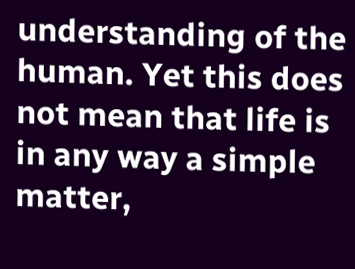understanding of the human. Yet this does not mean that life is in any way a simple matter,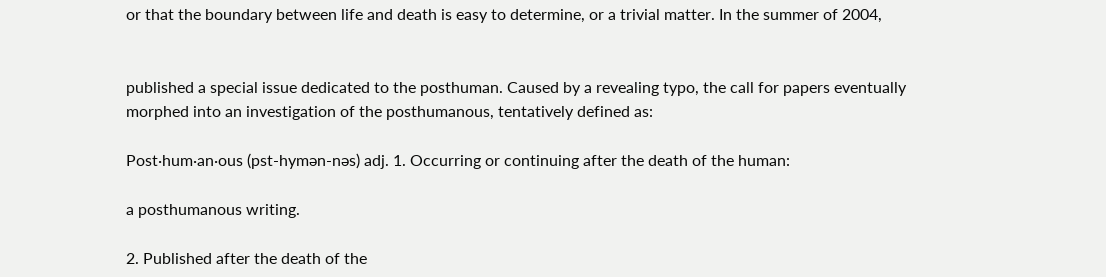or that the boundary between life and death is easy to determine, or a trivial matter. In the summer of 2004,


published a special issue dedicated to the posthuman. Caused by a revealing typo, the call for papers eventually morphed into an investigation of the posthumanous, tentatively defined as:

Post·hum·an·ous (pst-hymən-nəs) adj. 1. Occurring or continuing after the death of the human:

a posthumanous writing.

2. Published after the death of the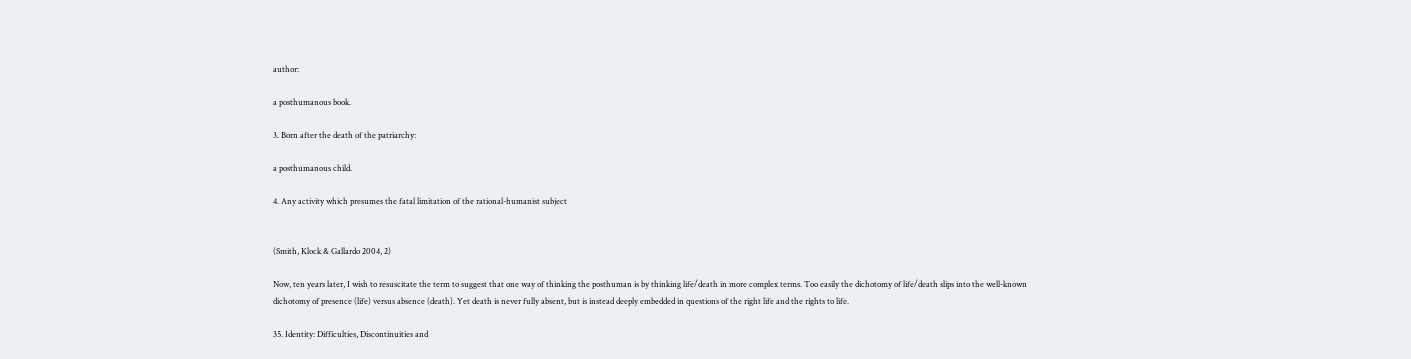author:

a posthumanous book.

3. Born after the death of the patriarchy:

a posthumanous child.

4. Any activity which presumes the fatal limitation of the rational-humanist subject


(Smith, Klock & Gallardo 2004, 2)

Now, ten years later, I wish to resuscitate the term to suggest that one way of thinking the posthuman is by thinking life/death in more complex terms. Too easily the dichotomy of life/death slips into the well-known dichotomy of presence (life) versus absence (death). Yet death is never fully absent, but is instead deeply embedded in questions of the right life and the rights to life.

35. Identity: Difficulties, Discontinuities and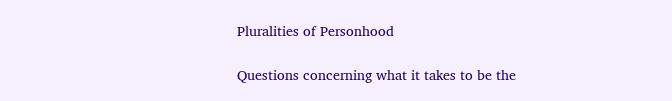Pluralities of Personhood

Questions concerning what it takes to be the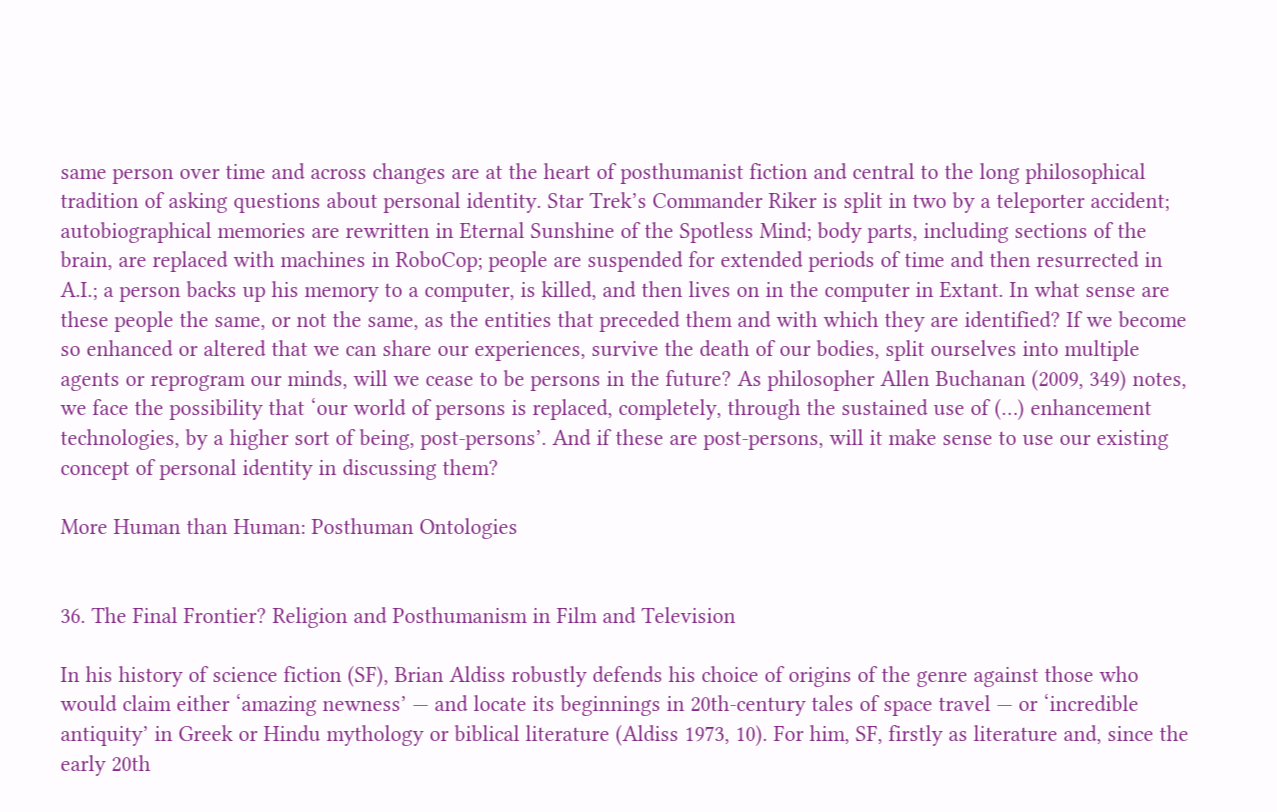same person over time and across changes are at the heart of posthumanist fiction and central to the long philosophical tradition of asking questions about personal identity. Star Trek’s Commander Riker is split in two by a teleporter accident; autobiographical memories are rewritten in Eternal Sunshine of the Spotless Mind; body parts, including sections of the brain, are replaced with machines in RoboCop; people are suspended for extended periods of time and then resurrected in A.I.; a person backs up his memory to a computer, is killed, and then lives on in the computer in Extant. In what sense are these people the same, or not the same, as the entities that preceded them and with which they are identified? If we become so enhanced or altered that we can share our experiences, survive the death of our bodies, split ourselves into multiple agents or reprogram our minds, will we cease to be persons in the future? As philosopher Allen Buchanan (2009, 349) notes, we face the possibility that ‘our world of persons is replaced, completely, through the sustained use of (…) enhancement technologies, by a higher sort of being, post-persons’. And if these are post-persons, will it make sense to use our existing concept of personal identity in discussing them?

More Human than Human: Posthuman Ontologies


36. The Final Frontier? Religion and Posthumanism in Film and Television

In his history of science fiction (SF), Brian Aldiss robustly defends his choice of origins of the genre against those who would claim either ‘amazing newness’ — and locate its beginnings in 20th-century tales of space travel — or ‘incredible antiquity’ in Greek or Hindu mythology or biblical literature (Aldiss 1973, 10). For him, SF, firstly as literature and, since the early 20th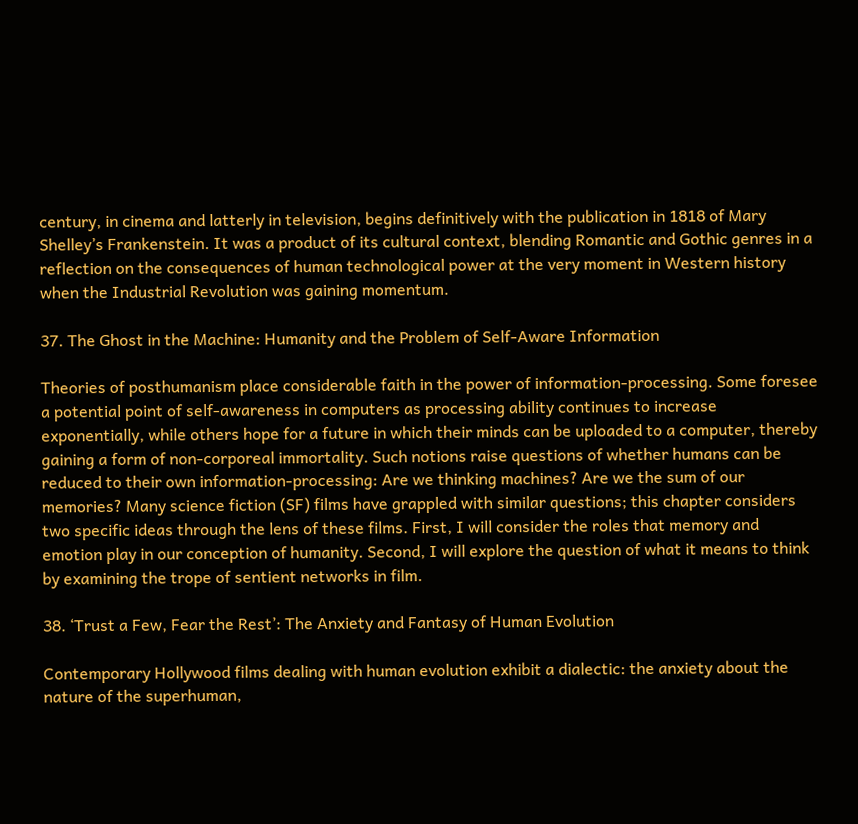century, in cinema and latterly in television, begins definitively with the publication in 1818 of Mary Shelley’s Frankenstein. It was a product of its cultural context, blending Romantic and Gothic genres in a reflection on the consequences of human technological power at the very moment in Western history when the Industrial Revolution was gaining momentum.

37. The Ghost in the Machine: Humanity and the Problem of Self-Aware Information

Theories of posthumanism place considerable faith in the power of information-processing. Some foresee a potential point of self-awareness in computers as processing ability continues to increase exponentially, while others hope for a future in which their minds can be uploaded to a computer, thereby gaining a form of non-corporeal immortality. Such notions raise questions of whether humans can be reduced to their own information-processing: Are we thinking machines? Are we the sum of our memories? Many science fiction (SF) films have grappled with similar questions; this chapter considers two specific ideas through the lens of these films. First, I will consider the roles that memory and emotion play in our conception of humanity. Second, I will explore the question of what it means to think by examining the trope of sentient networks in film.

38. ‘Trust a Few, Fear the Rest’: The Anxiety and Fantasy of Human Evolution

Contemporary Hollywood films dealing with human evolution exhibit a dialectic: the anxiety about the nature of the superhuman,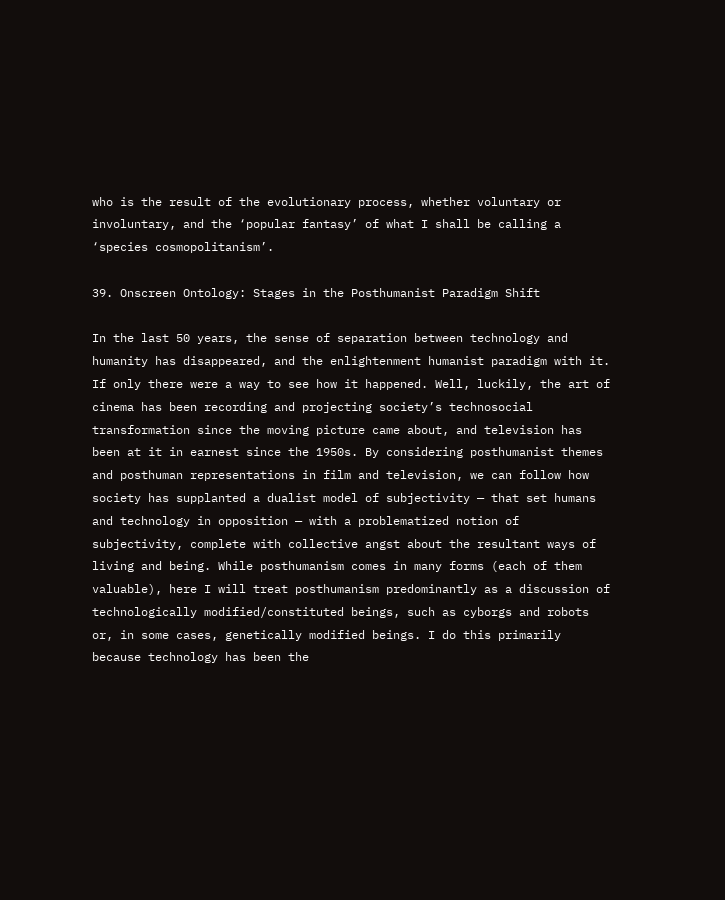who is the result of the evolutionary process, whether voluntary or involuntary, and the ‘popular fantasy’ of what I shall be calling a ‘species cosmopolitanism’.

39. Onscreen Ontology: Stages in the Posthumanist Paradigm Shift

In the last 50 years, the sense of separation between technology and humanity has disappeared, and the enlightenment humanist paradigm with it. If only there were a way to see how it happened. Well, luckily, the art of cinema has been recording and projecting society’s technosocial transformation since the moving picture came about, and television has been at it in earnest since the 1950s. By considering posthumanist themes and posthuman representations in film and television, we can follow how society has supplanted a dualist model of subjectivity — that set humans and technology in opposition — with a problematized notion of subjectivity, complete with collective angst about the resultant ways of living and being. While posthumanism comes in many forms (each of them valuable), here I will treat posthumanism predominantly as a discussion of technologically modified/constituted beings, such as cyborgs and robots or, in some cases, genetically modified beings. I do this primarily because technology has been the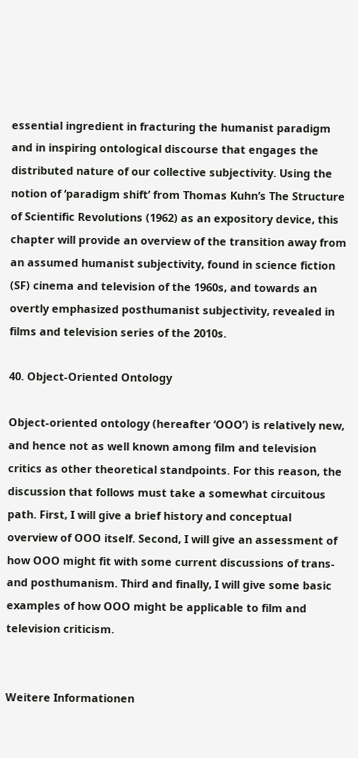essential ingredient in fracturing the humanist paradigm and in inspiring ontological discourse that engages the distributed nature of our collective subjectivity. Using the notion of ‘paradigm shift’ from Thomas Kuhn’s The Structure of Scientific Revolutions (1962) as an expository device, this chapter will provide an overview of the transition away from an assumed humanist subjectivity, found in science fiction (SF) cinema and television of the 1960s, and towards an overtly emphasized posthumanist subjectivity, revealed in films and television series of the 2010s.

40. Object-Oriented Ontology

Object-oriented ontology (hereafter ‘OOO’) is relatively new, and hence not as well known among film and television critics as other theoretical standpoints. For this reason, the discussion that follows must take a somewhat circuitous path. First, I will give a brief history and conceptual overview of OOO itself. Second, I will give an assessment of how OOO might fit with some current discussions of trans- and posthumanism. Third and finally, I will give some basic examples of how OOO might be applicable to film and television criticism.


Weitere Informationen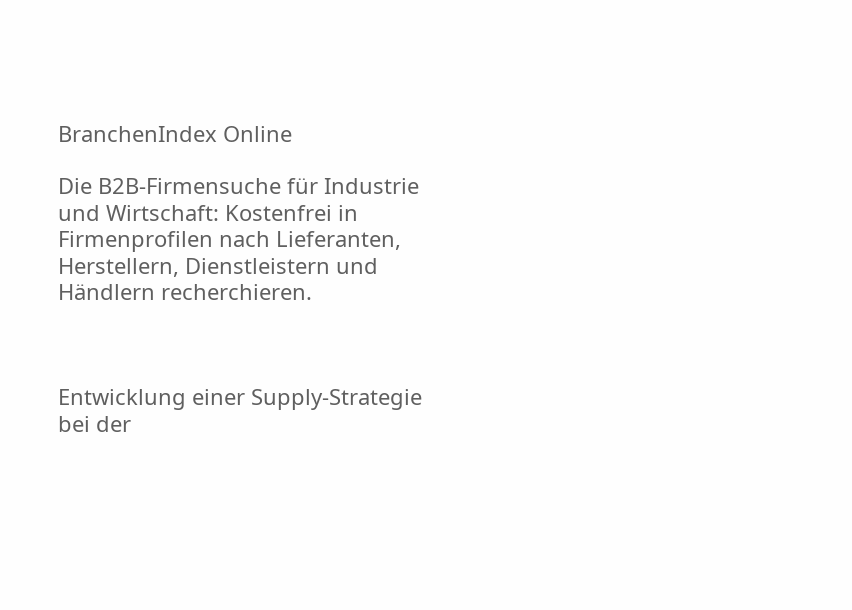BranchenIndex Online

Die B2B-Firmensuche für Industrie und Wirtschaft: Kostenfrei in Firmenprofilen nach Lieferanten, Herstellern, Dienstleistern und Händlern recherchieren.



Entwicklung einer Supply-Strategie bei der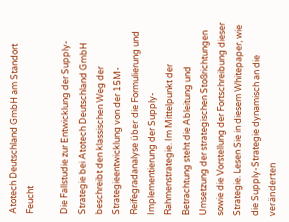Atotech Deutschland GmbH am Standort Feucht

Die Fallstudie zur Entwicklung der Supply-Strategie bei Atotech Deutschland GmbH beschreibt den klassischen Weg der Strategieentwicklung von der 15M-Reifegradanalyse über die Formulierung und Implementierung der Supply-Rahmenstrategie. Im Mittelpunkt der Betrachtung steht die Ableitung und Umsetzung der strategischen Stoßrichtungen sowie die Vorstellung der Fortschreibung dieser Strategie. Lesen Sie in diesem Whitepaper, wie die Supply-Strategie dynamisch an die veränderten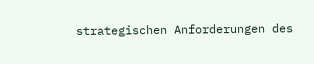strategischen Anforderungen des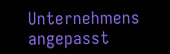Unternehmens angepasst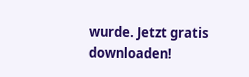wurde. Jetzt gratis downloaden!